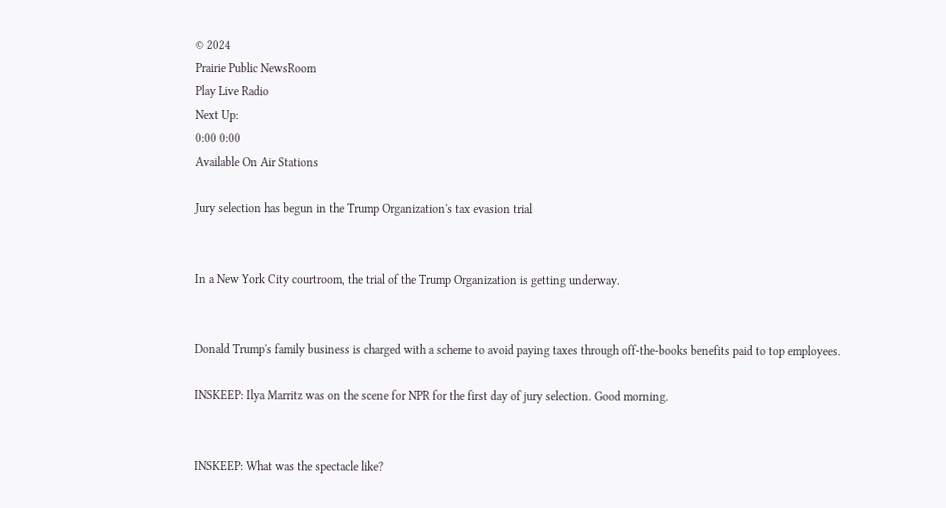© 2024
Prairie Public NewsRoom
Play Live Radio
Next Up:
0:00 0:00
Available On Air Stations

Jury selection has begun in the Trump Organization's tax evasion trial


In a New York City courtroom, the trial of the Trump Organization is getting underway.


Donald Trump's family business is charged with a scheme to avoid paying taxes through off-the-books benefits paid to top employees.

INSKEEP: Ilya Marritz was on the scene for NPR for the first day of jury selection. Good morning.


INSKEEP: What was the spectacle like?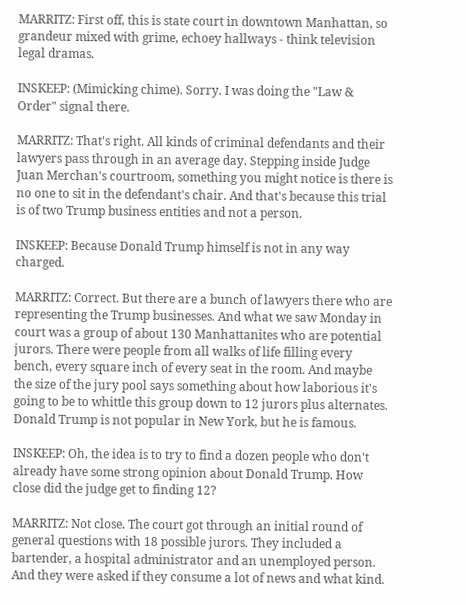MARRITZ: First off, this is state court in downtown Manhattan, so grandeur mixed with grime, echoey hallways - think television legal dramas.

INSKEEP: (Mimicking chime). Sorry. I was doing the "Law & Order" signal there.

MARRITZ: That's right. All kinds of criminal defendants and their lawyers pass through in an average day. Stepping inside Judge Juan Merchan's courtroom, something you might notice is there is no one to sit in the defendant's chair. And that's because this trial is of two Trump business entities and not a person.

INSKEEP: Because Donald Trump himself is not in any way charged.

MARRITZ: Correct. But there are a bunch of lawyers there who are representing the Trump businesses. And what we saw Monday in court was a group of about 130 Manhattanites who are potential jurors. There were people from all walks of life filling every bench, every square inch of every seat in the room. And maybe the size of the jury pool says something about how laborious it's going to be to whittle this group down to 12 jurors plus alternates. Donald Trump is not popular in New York, but he is famous.

INSKEEP: Oh, the idea is to try to find a dozen people who don't already have some strong opinion about Donald Trump. How close did the judge get to finding 12?

MARRITZ: Not close. The court got through an initial round of general questions with 18 possible jurors. They included a bartender, a hospital administrator and an unemployed person. And they were asked if they consume a lot of news and what kind.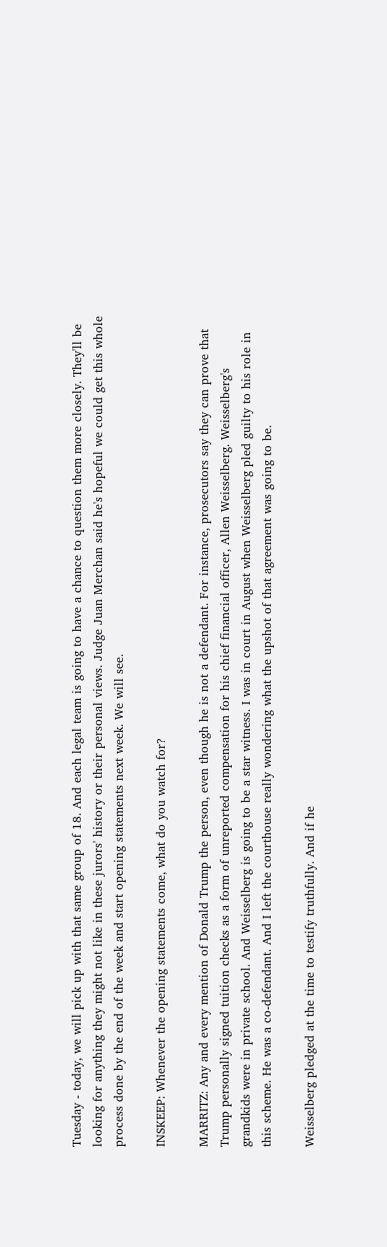Tuesday - today, we will pick up with that same group of 18. And each legal team is going to have a chance to question them more closely. They'll be looking for anything they might not like in these jurors' history or their personal views. Judge Juan Merchan said he's hopeful we could get this whole process done by the end of the week and start opening statements next week. We will see.

INSKEEP: Whenever the opening statements come, what do you watch for?

MARRITZ: Any and every mention of Donald Trump the person, even though he is not a defendant. For instance, prosecutors say they can prove that Trump personally signed tuition checks as a form of unreported compensation for his chief financial officer, Allen Weisselberg. Weisselberg's grandkids were in private school. And Weisselberg is going to be a star witness. I was in court in August when Weisselberg pled guilty to his role in this scheme. He was a co-defendant. And I left the courthouse really wondering what the upshot of that agreement was going to be.

Weisselberg pledged at the time to testify truthfully. And if he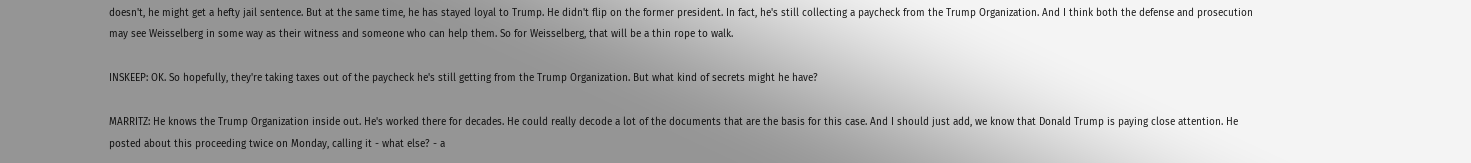doesn't, he might get a hefty jail sentence. But at the same time, he has stayed loyal to Trump. He didn't flip on the former president. In fact, he's still collecting a paycheck from the Trump Organization. And I think both the defense and prosecution may see Weisselberg in some way as their witness and someone who can help them. So for Weisselberg, that will be a thin rope to walk.

INSKEEP: OK. So hopefully, they're taking taxes out of the paycheck he's still getting from the Trump Organization. But what kind of secrets might he have?

MARRITZ: He knows the Trump Organization inside out. He's worked there for decades. He could really decode a lot of the documents that are the basis for this case. And I should just add, we know that Donald Trump is paying close attention. He posted about this proceeding twice on Monday, calling it - what else? - a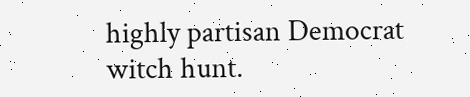highly partisan Democrat witch hunt.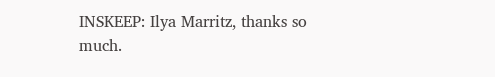INSKEEP: Ilya Marritz, thanks so much.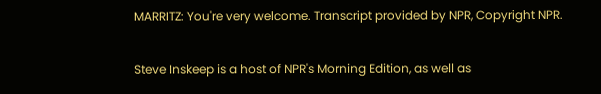MARRITZ: You're very welcome. Transcript provided by NPR, Copyright NPR.

Steve Inskeep is a host of NPR's Morning Edition, as well as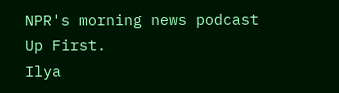NPR's morning news podcast Up First.
Ilya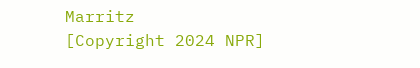Marritz
[Copyright 2024 NPR]